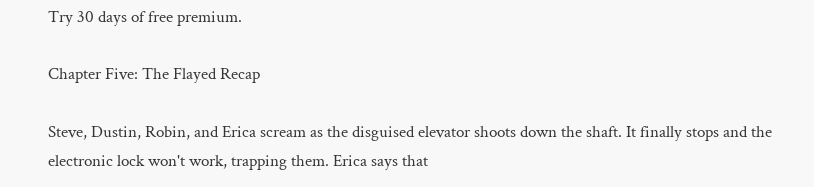Try 30 days of free premium.

Chapter Five: The Flayed Recap

Steve, Dustin, Robin, and Erica scream as the disguised elevator shoots down the shaft. It finally stops and the electronic lock won't work, trapping them. Erica says that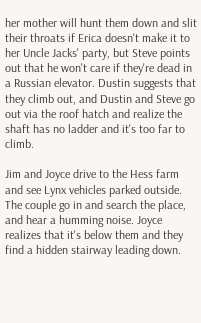her mother will hunt them down and slit their throats if Erica doesn't make it to her Uncle Jacks' party, but Steve points out that he won't care if they're dead in a Russian elevator. Dustin suggests that they climb out, and Dustin and Steve go out via the roof hatch and realize the shaft has no ladder and it's too far to climb.

Jim and Joyce drive to the Hess farm and see Lynx vehicles parked outside. The couple go in and search the place, and hear a humming noise. Joyce realizes that it's below them and they find a hidden stairway leading down.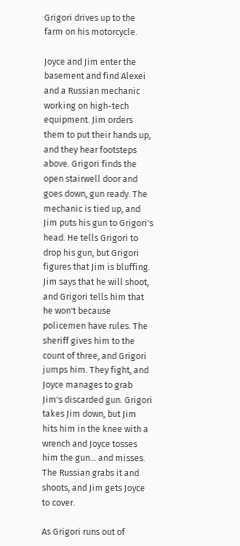Grigori drives up to the farm on his motorcycle.

Joyce and Jim enter the basement and find Alexei and a Russian mechanic working on high-tech equipment. Jim orders them to put their hands up, and they hear footsteps above. Grigori finds the open stairwell door and goes down, gun ready. The mechanic is tied up, and Jim puts his gun to Grigori's head. He tells Grigori to drop his gun, but Grigori figures that Jim is bluffing. Jim says that he will shoot, and Grigori tells him that he won't because policemen have rules. The sheriff gives him to the count of three, and Grigori jumps him. They fight, and Joyce manages to grab Jim's discarded gun. Grigori takes Jim down, but Jim hits him in the knee with a wrench and Joyce tosses him the gun... and misses. The Russian grabs it and shoots, and Jim gets Joyce to cover.

As Grigori runs out of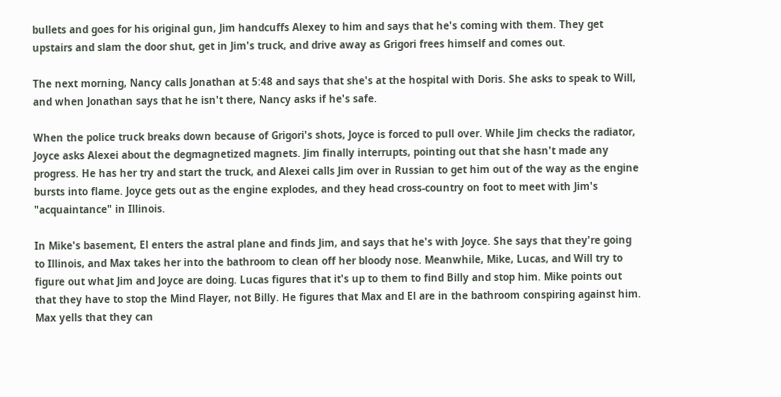bullets and goes for his original gun, Jim handcuffs Alexey to him and says that he's coming with them. They get upstairs and slam the door shut, get in Jim's truck, and drive away as Grigori frees himself and comes out.

The next morning, Nancy calls Jonathan at 5:48 and says that she's at the hospital with Doris. She asks to speak to Will, and when Jonathan says that he isn't there, Nancy asks if he's safe.

When the police truck breaks down because of Grigori's shots, Joyce is forced to pull over. While Jim checks the radiator, Joyce asks Alexei about the degmagnetized magnets. Jim finally interrupts, pointing out that she hasn't made any progress. He has her try and start the truck, and Alexei calls Jim over in Russian to get him out of the way as the engine bursts into flame. Joyce gets out as the engine explodes, and they head cross-country on foot to meet with Jim's "acquaintance" in Illinois.

In Mike's basement, El enters the astral plane and finds Jim, and says that he's with Joyce. She says that they're going to Illinois, and Max takes her into the bathroom to clean off her bloody nose. Meanwhile, Mike, Lucas, and Will try to figure out what Jim and Joyce are doing. Lucas figures that it's up to them to find Billy and stop him. Mike points out that they have to stop the Mind Flayer, not Billy. He figures that Max and El are in the bathroom conspiring against him. Max yells that they can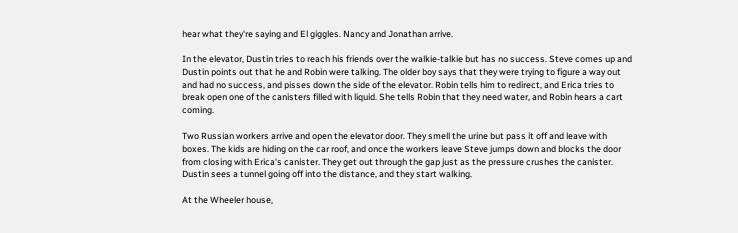hear what they're saying and El giggles. Nancy and Jonathan arrive.

In the elevator, Dustin tries to reach his friends over the walkie-talkie but has no success. Steve comes up and Dustin points out that he and Robin were talking. The older boy says that they were trying to figure a way out and had no success, and pisses down the side of the elevator. Robin tells him to redirect, and Erica tries to break open one of the canisters filled with liquid. She tells Robin that they need water, and Robin hears a cart coming.

Two Russian workers arrive and open the elevator door. They smell the urine but pass it off and leave with boxes. The kids are hiding on the car roof, and once the workers leave Steve jumps down and blocks the door from closing with Erica's canister. They get out through the gap just as the pressure crushes the canister. Dustin sees a tunnel going off into the distance, and they start walking.

At the Wheeler house,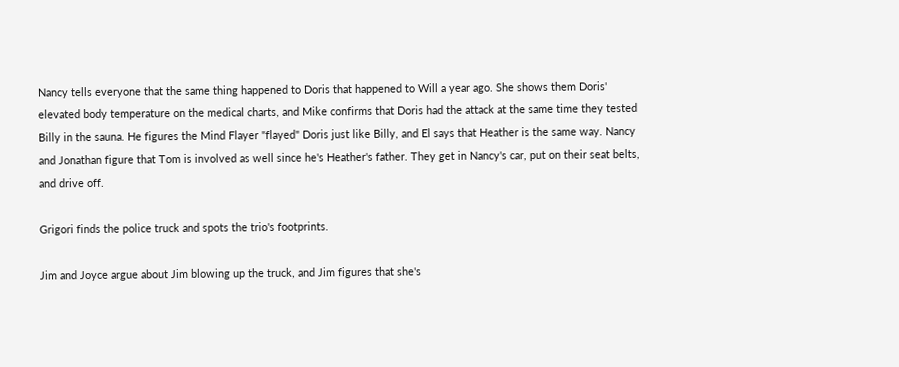Nancy tells everyone that the same thing happened to Doris that happened to Will a year ago. She shows them Doris' elevated body temperature on the medical charts, and Mike confirms that Doris had the attack at the same time they tested Billy in the sauna. He figures the Mind Flayer "flayed" Doris just like Billy, and El says that Heather is the same way. Nancy and Jonathan figure that Tom is involved as well since he's Heather's father. They get in Nancy's car, put on their seat belts, and drive off.

Grigori finds the police truck and spots the trio's footprints.

Jim and Joyce argue about Jim blowing up the truck, and Jim figures that she's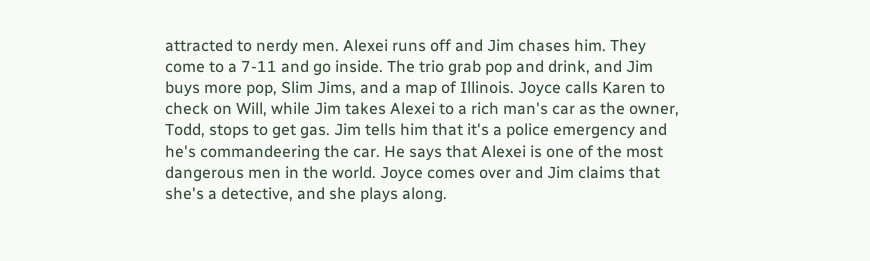attracted to nerdy men. Alexei runs off and Jim chases him. They come to a 7-11 and go inside. The trio grab pop and drink, and Jim buys more pop, Slim Jims, and a map of Illinois. Joyce calls Karen to check on Will, while Jim takes Alexei to a rich man's car as the owner, Todd, stops to get gas. Jim tells him that it's a police emergency and he's commandeering the car. He says that Alexei is one of the most dangerous men in the world. Joyce comes over and Jim claims that she's a detective, and she plays along.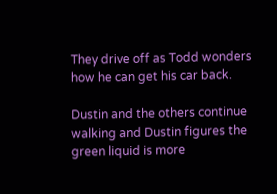They drive off as Todd wonders how he can get his car back.

Dustin and the others continue walking and Dustin figures the green liquid is more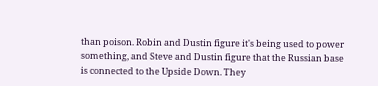than poison. Robin and Dustin figure it's being used to power something, and Steve and Dustin figure that the Russian base is connected to the Upside Down. They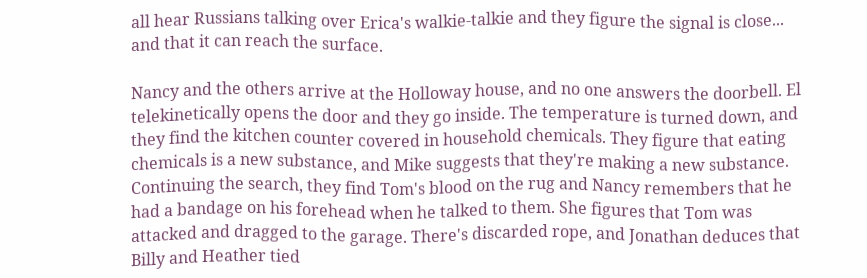all hear Russians talking over Erica's walkie-talkie and they figure the signal is close... and that it can reach the surface.

Nancy and the others arrive at the Holloway house, and no one answers the doorbell. El telekinetically opens the door and they go inside. The temperature is turned down, and they find the kitchen counter covered in household chemicals. They figure that eating chemicals is a new substance, and Mike suggests that they're making a new substance. Continuing the search, they find Tom's blood on the rug and Nancy remembers that he had a bandage on his forehead when he talked to them. She figures that Tom was attacked and dragged to the garage. There's discarded rope, and Jonathan deduces that Billy and Heather tied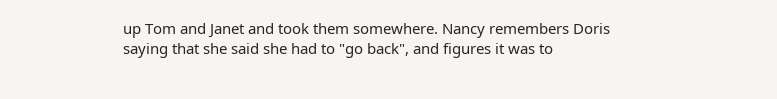up Tom and Janet and took them somewhere. Nancy remembers Doris saying that she said she had to "go back", and figures it was to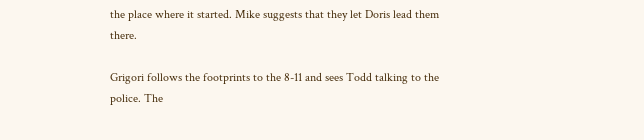the place where it started. Mike suggests that they let Doris lead them there.

Grigori follows the footprints to the 8-11 and sees Todd talking to the police. The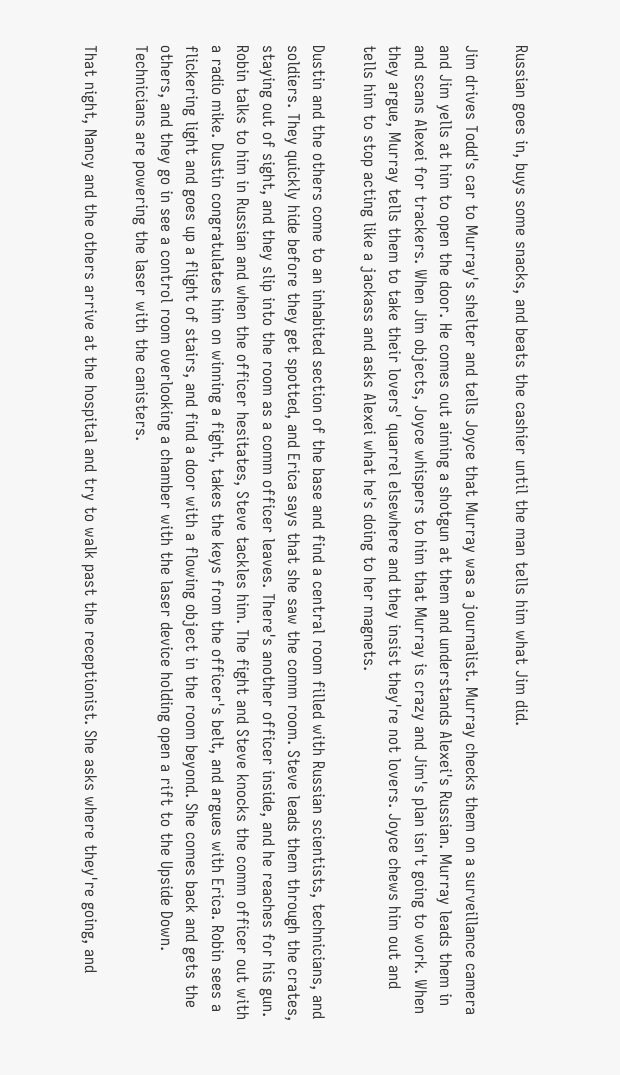Russian goes in, buys some snacks, and beats the cashier until the man tells him what Jim did.

Jim drives Todd's car to Murray's shelter and tells Joyce that Murray was a journalist. Murray checks them on a surveillance camera and Jim yells at him to open the door. He comes out aiming a shotgun at them and understands Alexei's Russian. Murray leads them in and scans Alexei for trackers. When Jim objects, Joyce whispers to him that Murray is crazy and Jim's plan isn't going to work. When they argue, Murray tells them to take their lovers' quarrel elsewhere and they insist they're not lovers. Joyce chews him out and tells him to stop acting like a jackass and asks Alexei what he's doing to her magnets.

Dustin and the others come to an inhabited section of the base and find a central room filled with Russian scientists, technicians, and soldiers. They quickly hide before they get spotted, and Erica says that she saw the comm room. Steve leads them through the crates, staying out of sight, and they slip into the room as a comm officer leaves. There's another officer inside, and he reaches for his gun. Robin talks to him in Russian and when the officer hesitates, Steve tackles him. The fight and Steve knocks the comm officer out with a radio mike. Dustin congratulates him on winning a fight, takes the keys from the officer's belt, and argues with Erica. Robin sees a flickering light and goes up a flight of stairs, and find a door with a flowing object in the room beyond. She comes back and gets the others, and they go in see a control room overlooking a chamber with the laser device holding open a rift to the Upside Down. Technicians are powering the laser with the canisters.

That night, Nancy and the others arrive at the hospital and try to walk past the receptionist. She asks where they're going, and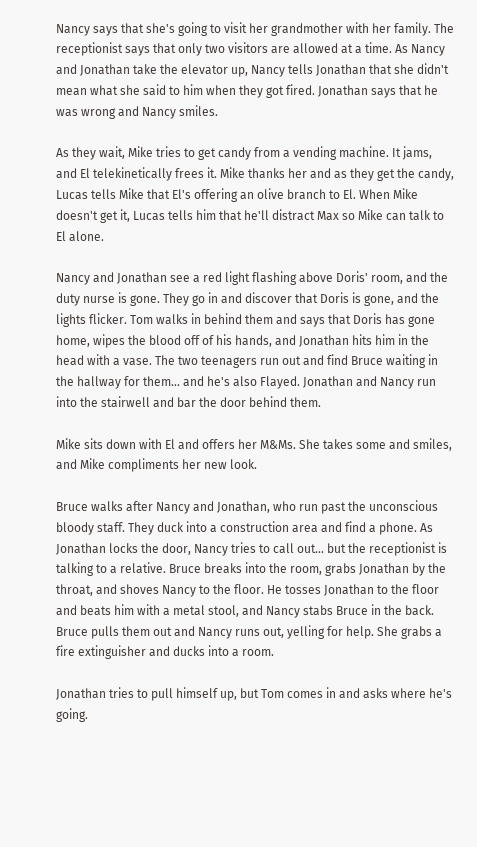Nancy says that she's going to visit her grandmother with her family. The receptionist says that only two visitors are allowed at a time. As Nancy and Jonathan take the elevator up, Nancy tells Jonathan that she didn't mean what she said to him when they got fired. Jonathan says that he was wrong and Nancy smiles.

As they wait, Mike tries to get candy from a vending machine. It jams, and El telekinetically frees it. Mike thanks her and as they get the candy, Lucas tells Mike that El's offering an olive branch to El. When Mike doesn't get it, Lucas tells him that he'll distract Max so Mike can talk to El alone.

Nancy and Jonathan see a red light flashing above Doris' room, and the duty nurse is gone. They go in and discover that Doris is gone, and the lights flicker. Tom walks in behind them and says that Doris has gone home, wipes the blood off of his hands, and Jonathan hits him in the head with a vase. The two teenagers run out and find Bruce waiting in the hallway for them... and he's also Flayed. Jonathan and Nancy run into the stairwell and bar the door behind them.

Mike sits down with El and offers her M&Ms. She takes some and smiles, and Mike compliments her new look.

Bruce walks after Nancy and Jonathan, who run past the unconscious bloody staff. They duck into a construction area and find a phone. As Jonathan locks the door, Nancy tries to call out... but the receptionist is talking to a relative. Bruce breaks into the room, grabs Jonathan by the throat, and shoves Nancy to the floor. He tosses Jonathan to the floor and beats him with a metal stool, and Nancy stabs Bruce in the back. Bruce pulls them out and Nancy runs out, yelling for help. She grabs a fire extinguisher and ducks into a room.

Jonathan tries to pull himself up, but Tom comes in and asks where he's going.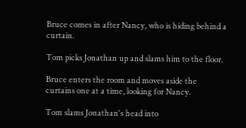Bruce comes in after Nancy, who is hiding behind a curtain.

Tom picks Jonathan up and slams him to the floor.

Bruce enters the room and moves aside the curtains one at a time, looking for Nancy.

Tom slams Jonathan's head into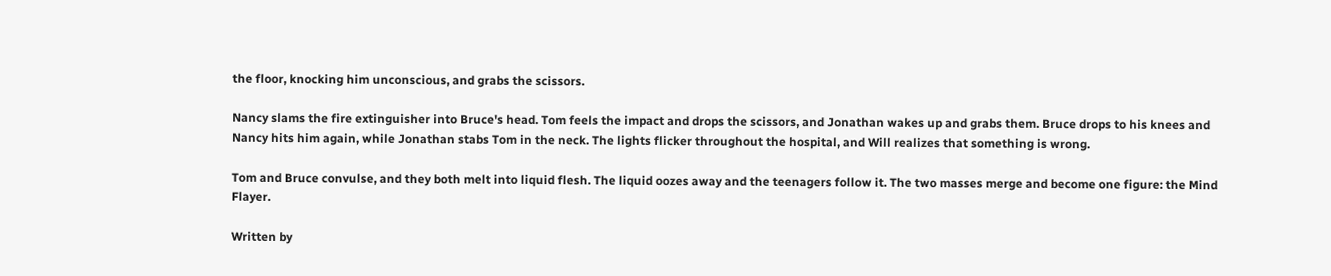the floor, knocking him unconscious, and grabs the scissors.

Nancy slams the fire extinguisher into Bruce's head. Tom feels the impact and drops the scissors, and Jonathan wakes up and grabs them. Bruce drops to his knees and Nancy hits him again, while Jonathan stabs Tom in the neck. The lights flicker throughout the hospital, and Will realizes that something is wrong.

Tom and Bruce convulse, and they both melt into liquid flesh. The liquid oozes away and the teenagers follow it. The two masses merge and become one figure: the Mind Flayer.

Written by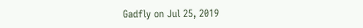Gadfly on Jul 25, 2019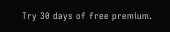Try 30 days of free premium.